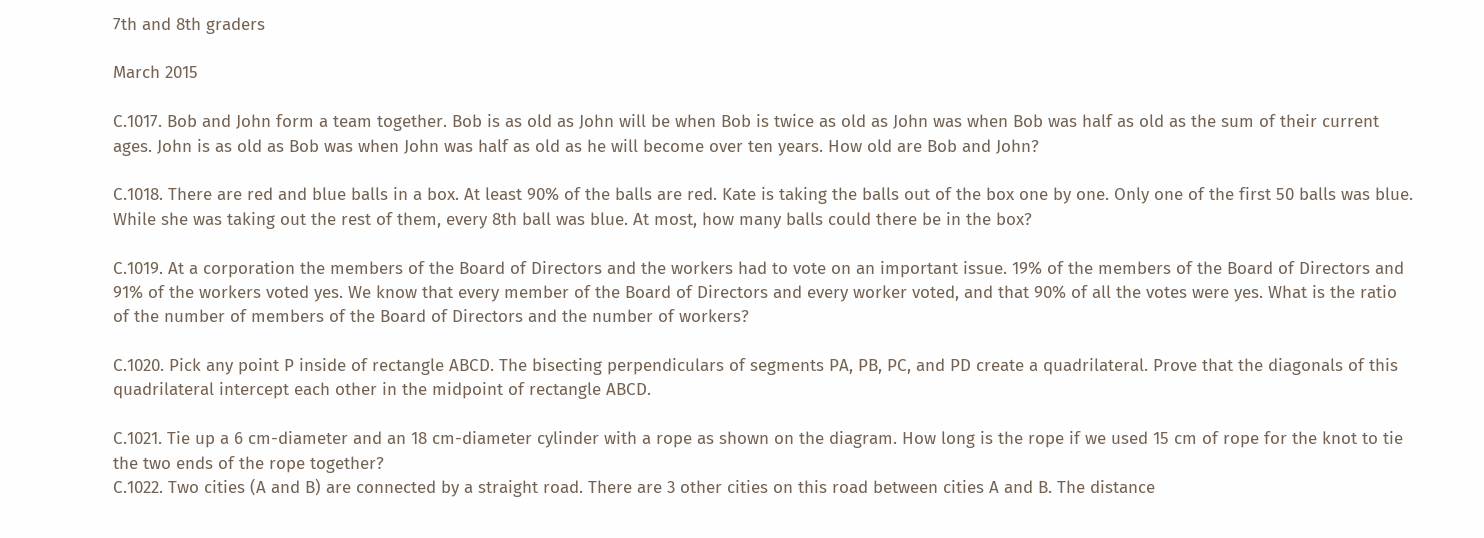7th and 8th graders

March 2015

C.1017. Bob and John form a team together. Bob is as old as John will be when Bob is twice as old as John was when Bob was half as old as the sum of their current ages. John is as old as Bob was when John was half as old as he will become over ten years. How old are Bob and John?

C.1018. There are red and blue balls in a box. At least 90% of the balls are red. Kate is taking the balls out of the box one by one. Only one of the first 50 balls was blue. While she was taking out the rest of them, every 8th ball was blue. At most, how many balls could there be in the box?

C.1019. At a corporation the members of the Board of Directors and the workers had to vote on an important issue. 19% of the members of the Board of Directors and 91% of the workers voted yes. We know that every member of the Board of Directors and every worker voted, and that 90% of all the votes were yes. What is the ratio of the number of members of the Board of Directors and the number of workers?

C.1020. Pick any point P inside of rectangle ABCD. The bisecting perpendiculars of segments PA, PB, PC, and PD create a quadrilateral. Prove that the diagonals of this quadrilateral intercept each other in the midpoint of rectangle ABCD.

C.1021. Tie up a 6 cm-diameter and an 18 cm-diameter cylinder with a rope as shown on the diagram. How long is the rope if we used 15 cm of rope for the knot to tie the two ends of the rope together?
C.1022. Two cities (A and B) are connected by a straight road. There are 3 other cities on this road between cities A and B. The distance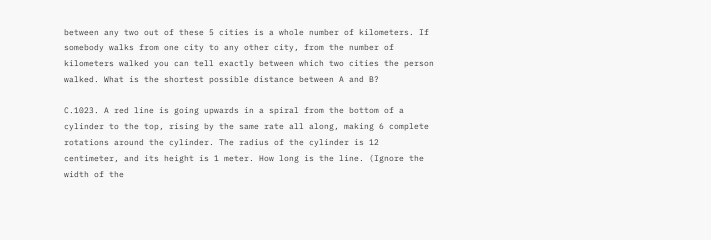between any two out of these 5 cities is a whole number of kilometers. If somebody walks from one city to any other city, from the number of kilometers walked you can tell exactly between which two cities the person walked. What is the shortest possible distance between A and B?

C.1023. A red line is going upwards in a spiral from the bottom of a cylinder to the top, rising by the same rate all along, making 6 complete rotations around the cylinder. The radius of the cylinder is 12 centimeter, and its height is 1 meter. How long is the line. (Ignore the width of the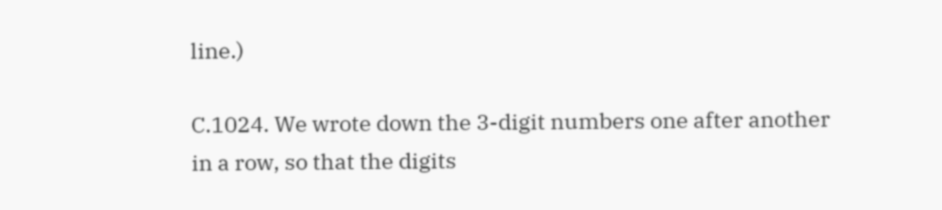line.)

C.1024. We wrote down the 3-digit numbers one after another in a row, so that the digits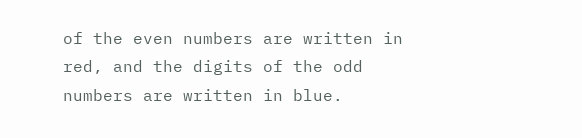of the even numbers are written in red, and the digits of the odd numbers are written in blue.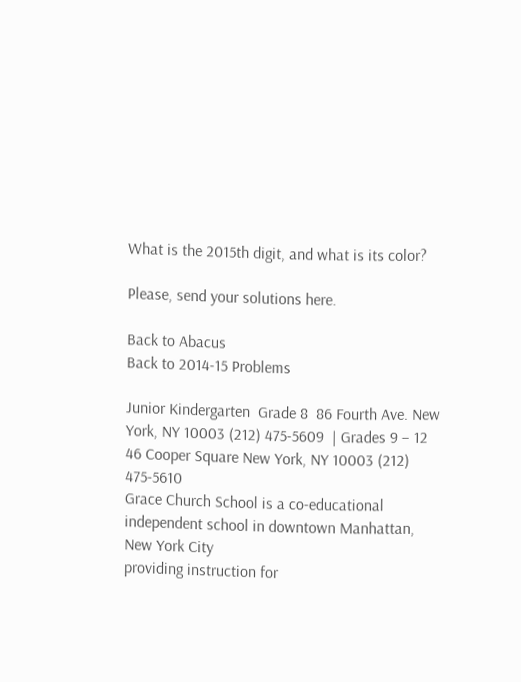What is the 2015th digit, and what is its color?

Please, send your solutions here.

Back to Abacus
Back to 2014-15 Problems

Junior Kindergarten  Grade 8  86 Fourth Ave. New York, NY 10003 (212) 475-5609  | Grades 9 – 12  46 Cooper Square New York, NY 10003 (212) 475-5610
Grace Church School is a co-educational independent school in downtown Manhattan, New York City
providing instruction for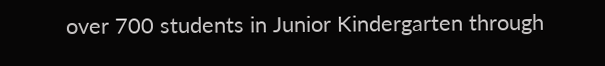over 700 students in Junior Kindergarten through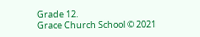Grade 12.
Grace Church School © 2021